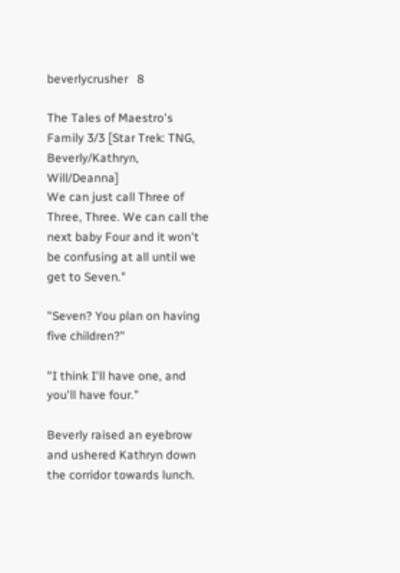beverlycrusher   8

The Tales of Maestro's Family 3/3 [Star Trek: TNG, Beverly/Kathryn, Will/Deanna]
We can just call Three of Three, Three. We can call the next baby Four and it won't be confusing at all until we get to Seven."

"Seven? You plan on having five children?"

"I think I'll have one, and you'll have four."

Beverly raised an eyebrow and ushered Kathryn down the corridor towards lunch.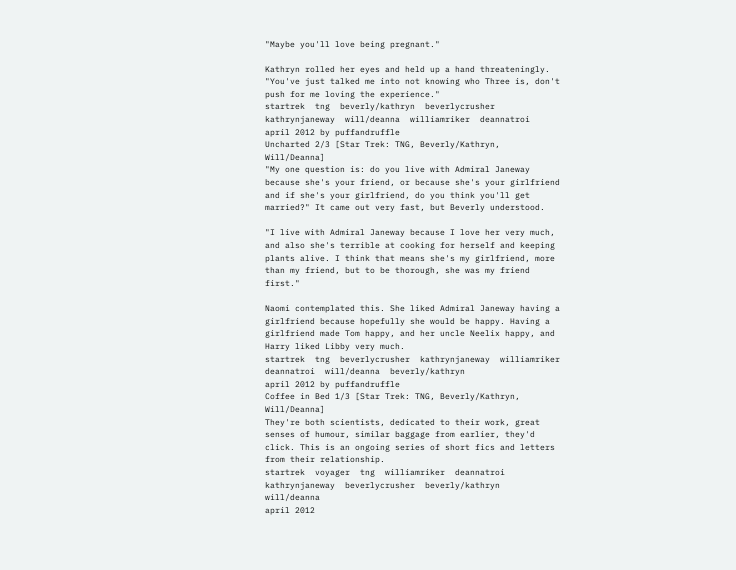"Maybe you'll love being pregnant."

Kathryn rolled her eyes and held up a hand threateningly. "You've just talked me into not knowing who Three is, don't push for me loving the experience."
startrek  tng  beverly/kathryn  beverlycrusher  kathrynjaneway  will/deanna  williamriker  deannatroi
april 2012 by puffandruffle
Uncharted 2/3 [Star Trek: TNG, Beverly/Kathryn, Will/Deanna]
"My one question is: do you live with Admiral Janeway because she's your friend, or because she's your girlfriend and if she's your girlfriend, do you think you'll get married?" It came out very fast, but Beverly understood.

"I live with Admiral Janeway because I love her very much, and also she's terrible at cooking for herself and keeping plants alive. I think that means she's my girlfriend, more than my friend, but to be thorough, she was my friend first."

Naomi contemplated this. She liked Admiral Janeway having a girlfriend because hopefully she would be happy. Having a girlfriend made Tom happy, and her uncle Neelix happy, and Harry liked Libby very much.
startrek  tng  beverlycrusher  kathrynjaneway  williamriker  deannatroi  will/deanna  beverly/kathryn
april 2012 by puffandruffle
Coffee in Bed 1/3 [Star Trek: TNG, Beverly/Kathryn, Will/Deanna]
They're both scientists, dedicated to their work, great senses of humour, similar baggage from earlier, they'd click. This is an ongoing series of short fics and letters from their relationship.
startrek  voyager  tng  williamriker  deannatroi  kathrynjaneway  beverlycrusher  beverly/kathryn  will/deanna
april 2012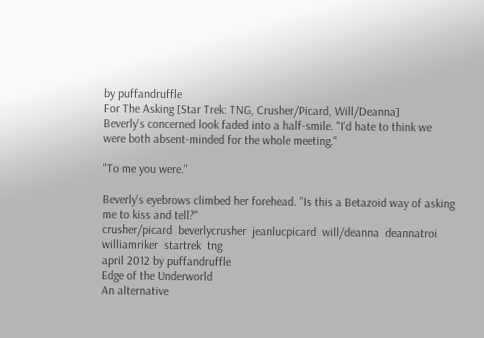by puffandruffle
For The Asking [Star Trek: TNG, Crusher/Picard, Will/Deanna]
Beverly's concerned look faded into a half-smile. "I'd hate to think we were both absent-minded for the whole meeting."

"To me you were."

Beverly's eyebrows climbed her forehead. "Is this a Betazoid way of asking me to kiss and tell?"
crusher/picard  beverlycrusher  jeanlucpicard  will/deanna  deannatroi  williamriker  startrek  tng
april 2012 by puffandruffle
Edge of the Underworld
An alternative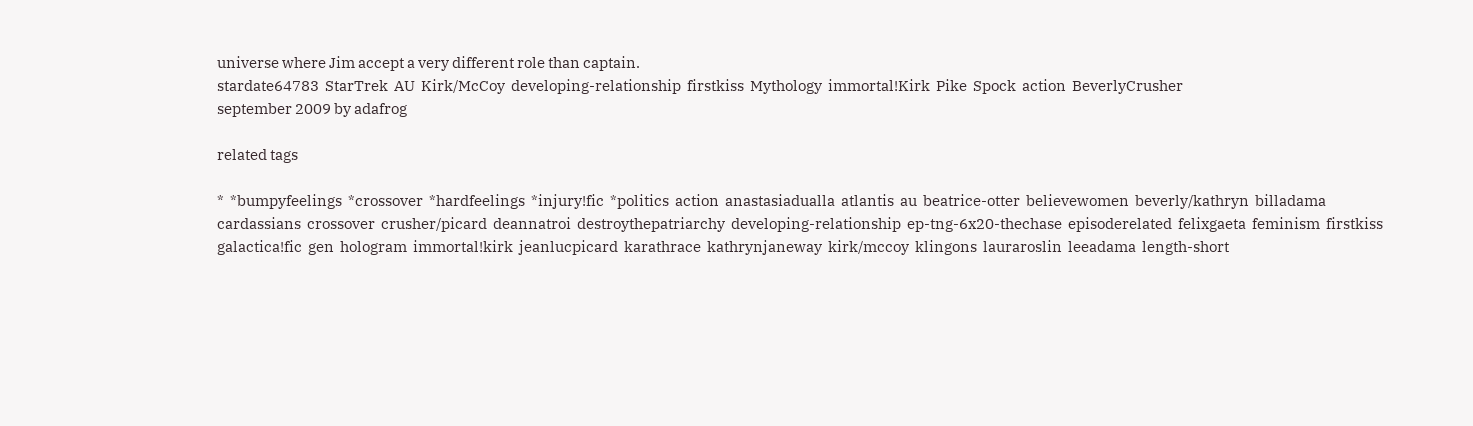universe where Jim accept a very different role than captain.
stardate64783  StarTrek  AU  Kirk/McCoy  developing-relationship  firstkiss  Mythology  immortal!Kirk  Pike  Spock  action  BeverlyCrusher
september 2009 by adafrog

related tags

*  *bumpyfeelings  *crossover  *hardfeelings  *injury!fic  *politics  action  anastasiadualla  atlantis  au  beatrice-otter  believewomen  beverly/kathryn  billadama  cardassians  crossover  crusher/picard  deannatroi  destroythepatriarchy  developing-relationship  ep-tng-6x20-thechase  episoderelated  felixgaeta  feminism  firstkiss  galactica!fic  gen  hologram  immortal!kirk  jeanlucpicard  karathrace  kathrynjaneway  kirk/mccoy  klingons  lauraroslin  leeadama  length-short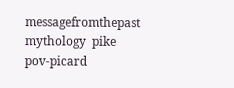messagefromthepast  mythology  pike  pov-picard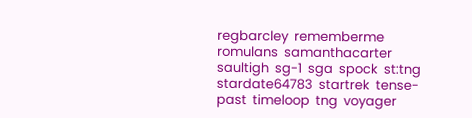regbarcley  rememberme  romulans  samanthacarter  saultigh  sg-1  sga  spock  st:tng  stardate64783  startrek  tense-past  timeloop  tng  voyager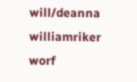will/deanna  williamriker  worf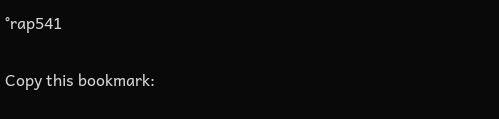°rap541

Copy this bookmark: